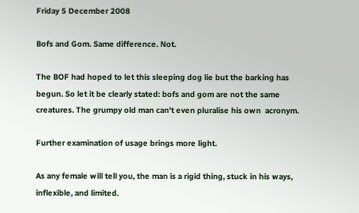Friday 5 December 2008

Bofs and Gom. Same difference. Not.

The BOF had hoped to let this sleeping dog lie but the barking has begun. So let it be clearly stated: bofs and gom are not the same creatures. The grumpy old man can't even pluralise his own  acronym.

Further examination of usage brings more light.

As any female will tell you, the man is a rigid thing, stuck in his ways, inflexible, and limited.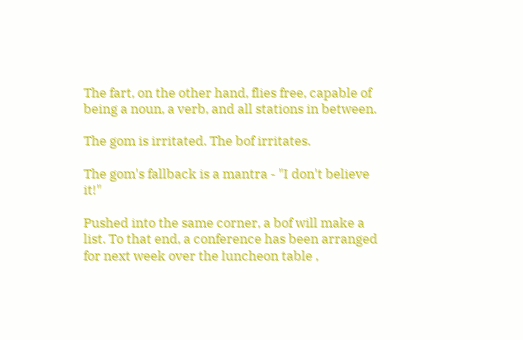The fart, on the other hand, flies free, capable of being a noun, a verb, and all stations in between.

The gom is irritated. The bof irritates.

The gom's fallback is a mantra - "I don't believe it!"

Pushed into the same corner, a bof will make a list. To that end, a conference has been arranged for next week over the luncheon table ,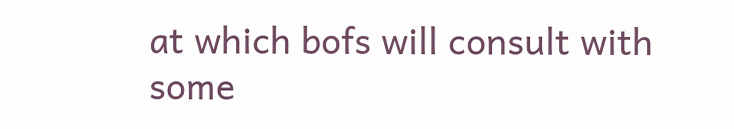at which bofs will consult with some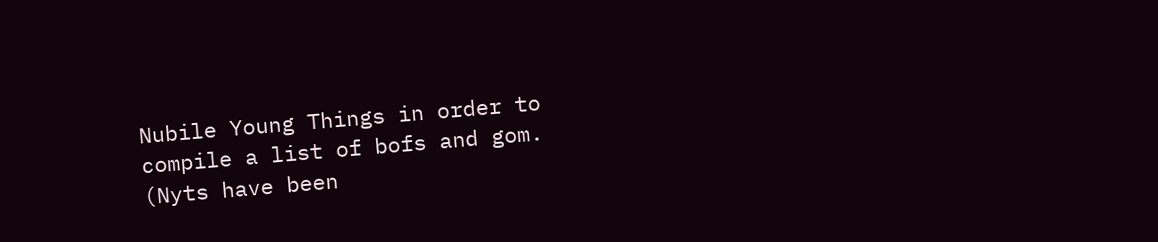Nubile Young Things in order to compile a list of bofs and gom. (Nyts have been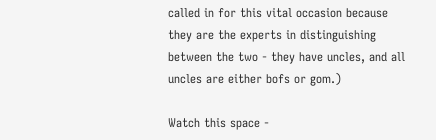called in for this vital occasion because they are the experts in distinguishing between the two - they have uncles, and all uncles are either bofs or gom.)

Watch this space -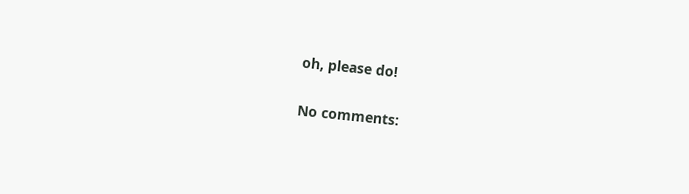oh, please do!

No comments: